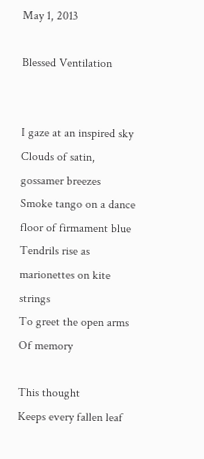May 1, 2013

Blessed Ventilation


I gaze at an inspired sky
Clouds of satin, gossamer breezes
Smoke tango on a dance floor of firmament blue
Tendrils rise as marionettes on kite strings
To greet the open arms
Of memory

This thought
Keeps every fallen leaf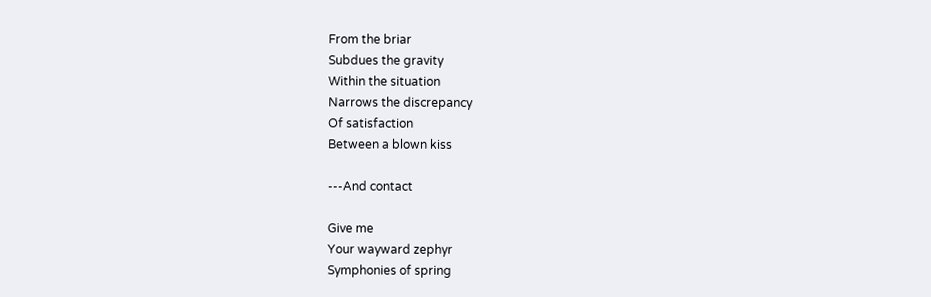From the briar
Subdues the gravity
Within the situation
Narrows the discrepancy
Of satisfaction
Between a blown kiss

---And contact

Give me
Your wayward zephyr
Symphonies of spring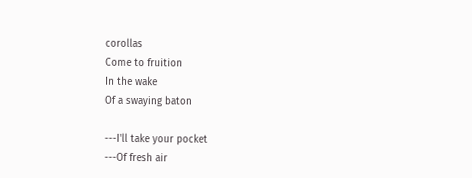corollas
Come to fruition
In the wake
Of a swaying baton

---I'll take your pocket
---Of fresh air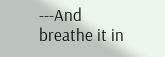---And breathe it in